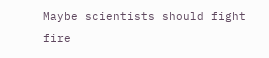Maybe scientists should fight fire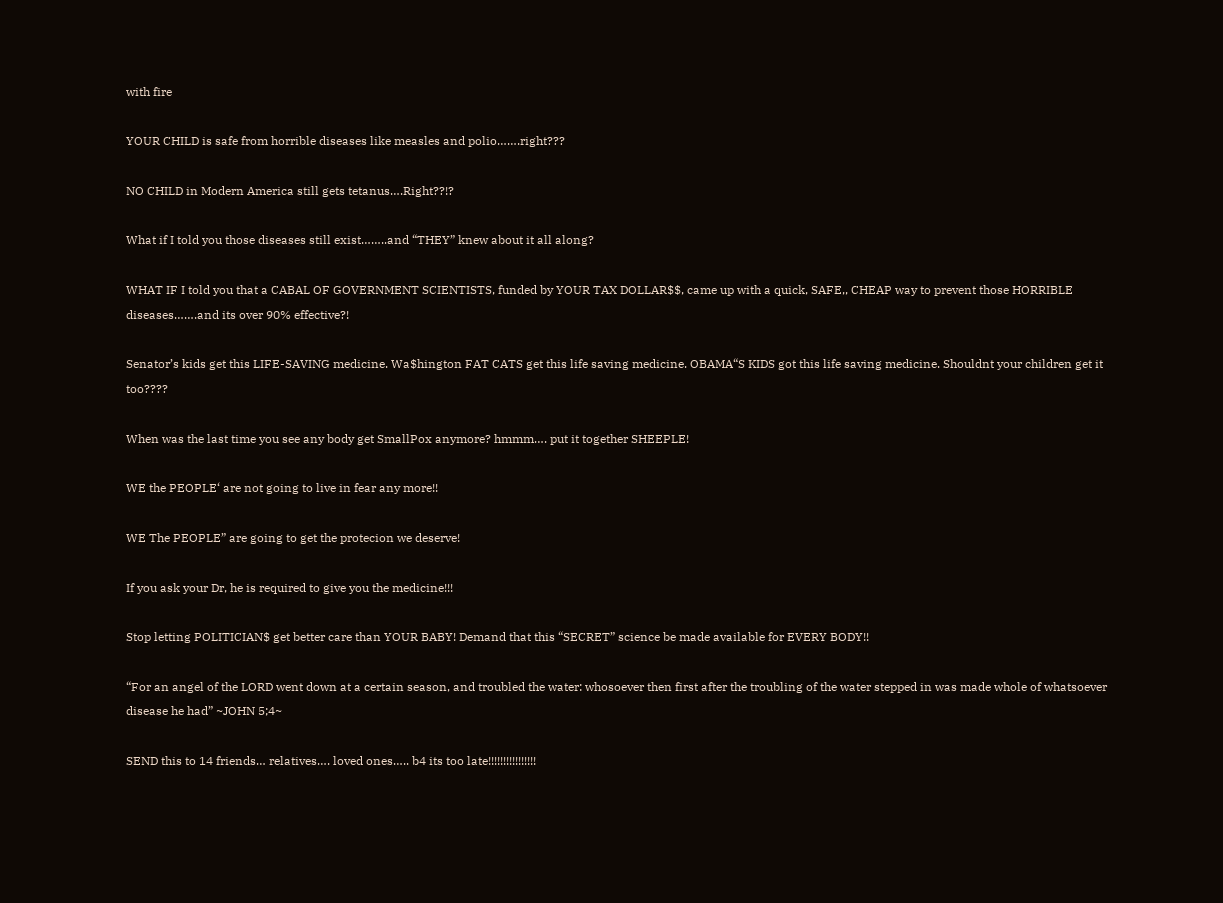with fire

YOUR CHILD is safe from horrible diseases like measles and polio…….right???

NO CHILD in Modern America still gets tetanus….Right??!?

What if I told you those diseases still exist……..and “THEY” knew about it all along?

WHAT IF I told you that a CABAL OF GOVERNMENT SCIENTISTS, funded by YOUR TAX DOLLAR$$, came up with a quick, SAFE,, CHEAP way to prevent those HORRIBLE diseases…….and its over 90% effective?!

Senator’s kids get this LIFE-SAVING medicine. Wa$hington FAT CATS get this life saving medicine. OBAMA“S KIDS got this life saving medicine. Shouldnt your children get it too????

When was the last time you see any body get SmallPox anymore? hmmm…. put it together SHEEPLE!

WE the PEOPLE‘ are not going to live in fear any more!!

WE The PEOPLE” are going to get the protecion we deserve!

If you ask your Dr, he is required to give you the medicine!!!

Stop letting POLITICIAN$ get better care than YOUR BABY! Demand that this “SECRET” science be made available for EVERY BODY!!

“For an angel of the LORD went down at a certain season, and troubled the water: whosoever then first after the troubling of the water stepped in was made whole of whatsoever disease he had” ~JOHN 5;4~

SEND this to 14 friends… relatives…. loved ones….. b4 its too late!!!!!!!!!!!!!!!!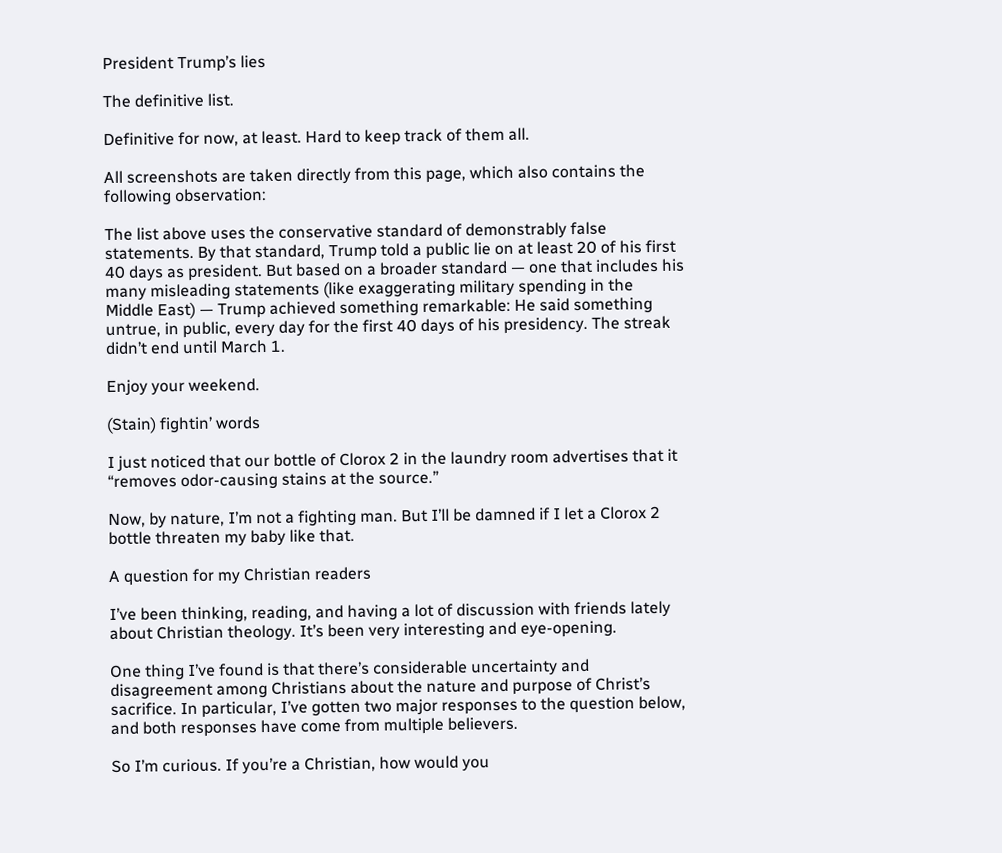President Trump’s lies

The definitive list.

Definitive for now, at least. Hard to keep track of them all.

All screenshots are taken directly from this page, which also contains the following observation:

The list above uses the conservative standard of demonstrably false statements. By that standard, Trump told a public lie on at least 20 of his first 40 days as president. But based on a broader standard — one that includes his many misleading statements (like exaggerating military spending in the Middle East) — Trump achieved something remarkable: He said something untrue, in public, every day for the first 40 days of his presidency. The streak didn’t end until March 1.

Enjoy your weekend.

(Stain) fightin’ words

I just noticed that our bottle of Clorox 2 in the laundry room advertises that it “removes odor-causing stains at the source.”

Now, by nature, I’m not a fighting man. But I’ll be damned if I let a Clorox 2 bottle threaten my baby like that.

A question for my Christian readers

I’ve been thinking, reading, and having a lot of discussion with friends lately about Christian theology. It’s been very interesting and eye-opening.

One thing I’ve found is that there’s considerable uncertainty and disagreement among Christians about the nature and purpose of Christ’s sacrifice. In particular, I’ve gotten two major responses to the question below, and both responses have come from multiple believers.

So I’m curious. If you’re a Christian, how would you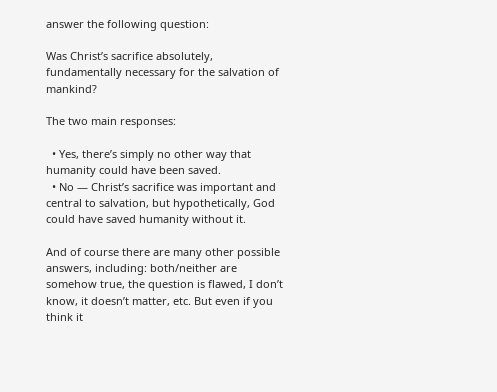answer the following question:

Was Christ’s sacrifice absolutely, fundamentally necessary for the salvation of mankind?

The two main responses:

  • Yes, there’s simply no other way that humanity could have been saved.
  • No — Christ’s sacrifice was important and central to salvation, but hypothetically, God could have saved humanity without it.

And of course there are many other possible answers, including: both/neither are somehow true, the question is flawed, I don’t know, it doesn’t matter, etc. But even if you think it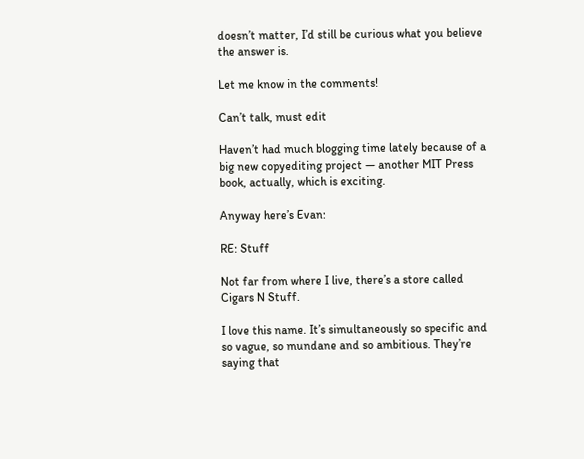doesn’t matter, I’d still be curious what you believe the answer is.

Let me know in the comments!

Can’t talk, must edit

Haven’t had much blogging time lately because of a big new copyediting project — another MIT Press book, actually, which is exciting.

Anyway here’s Evan:

RE: Stuff

Not far from where I live, there’s a store called Cigars N Stuff.

I love this name. It’s simultaneously so specific and so vague, so mundane and so ambitious. They’re saying that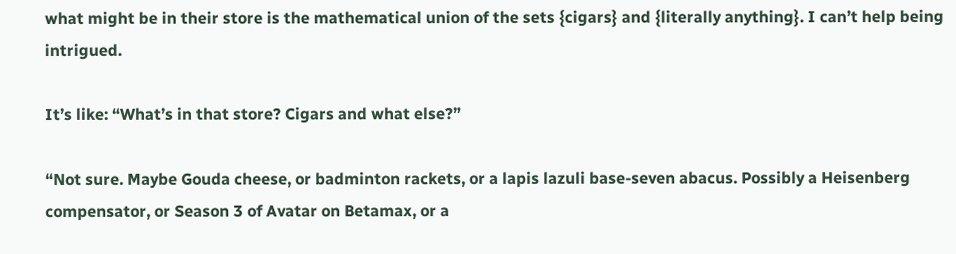what might be in their store is the mathematical union of the sets {cigars} and {literally anything}. I can’t help being intrigued.

It’s like: “What’s in that store? Cigars and what else?”

“Not sure. Maybe Gouda cheese, or badminton rackets, or a lapis lazuli base-seven abacus. Possibly a Heisenberg compensator, or Season 3 of Avatar on Betamax, or a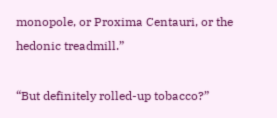monopole, or Proxima Centauri, or the hedonic treadmill.”

“But definitely rolled-up tobacco?”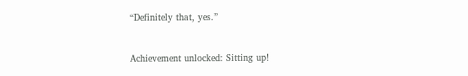“Definitely that, yes.”


Achievement unlocked: Sitting up!